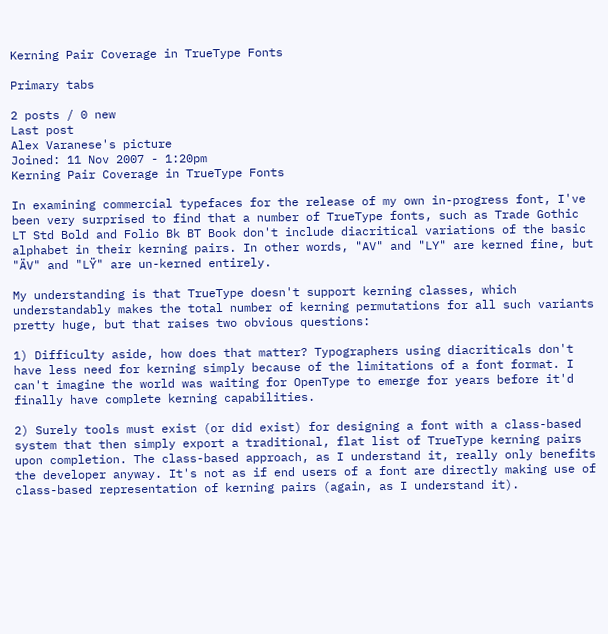Kerning Pair Coverage in TrueType Fonts

Primary tabs

2 posts / 0 new
Last post
Alex Varanese's picture
Joined: 11 Nov 2007 - 1:20pm
Kerning Pair Coverage in TrueType Fonts

In examining commercial typefaces for the release of my own in-progress font, I've been very surprised to find that a number of TrueType fonts, such as Trade Gothic LT Std Bold and Folio Bk BT Book don't include diacritical variations of the basic alphabet in their kerning pairs. In other words, "AV" and "LY" are kerned fine, but "ÄV" and "LŸ" are un-kerned entirely.

My understanding is that TrueType doesn't support kerning classes, which understandably makes the total number of kerning permutations for all such variants pretty huge, but that raises two obvious questions:

1) Difficulty aside, how does that matter? Typographers using diacriticals don't have less need for kerning simply because of the limitations of a font format. I can't imagine the world was waiting for OpenType to emerge for years before it'd finally have complete kerning capabilities.

2) Surely tools must exist (or did exist) for designing a font with a class-based system that then simply export a traditional, flat list of TrueType kerning pairs upon completion. The class-based approach, as I understand it, really only benefits the developer anyway. It's not as if end users of a font are directly making use of class-based representation of kerning pairs (again, as I understand it).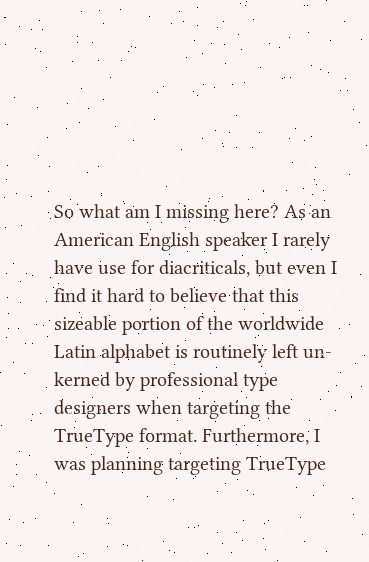So what am I missing here? As an American English speaker I rarely have use for diacriticals, but even I find it hard to believe that this sizeable portion of the worldwide Latin alphabet is routinely left un-kerned by professional type designers when targeting the TrueType format. Furthermore, I was planning targeting TrueType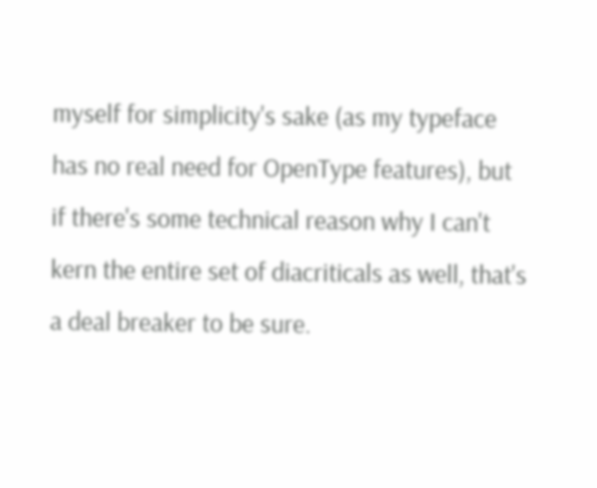myself for simplicity's sake (as my typeface has no real need for OpenType features), but if there's some technical reason why I can't kern the entire set of diacriticals as well, that's a deal breaker to be sure.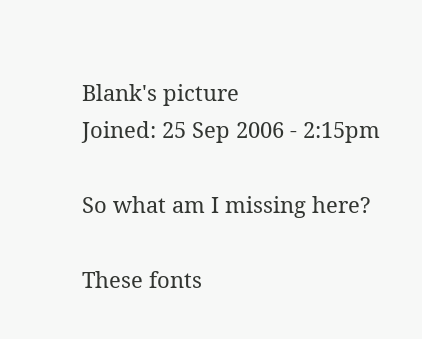Blank's picture
Joined: 25 Sep 2006 - 2:15pm

So what am I missing here?

These fonts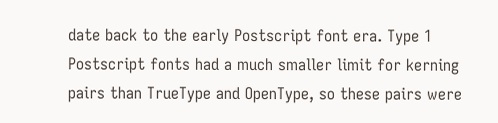date back to the early Postscript font era. Type 1 Postscript fonts had a much smaller limit for kerning pairs than TrueType and OpenType, so these pairs were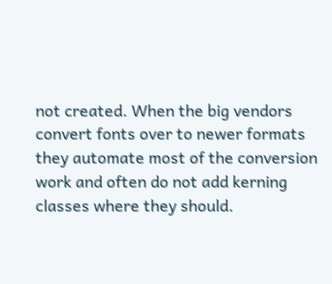not created. When the big vendors convert fonts over to newer formats they automate most of the conversion work and often do not add kerning classes where they should.